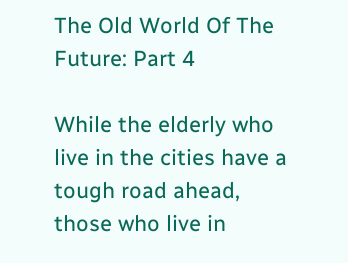The Old World Of The Future: Part 4

While the elderly who live in the cities have a tough road ahead, those who live in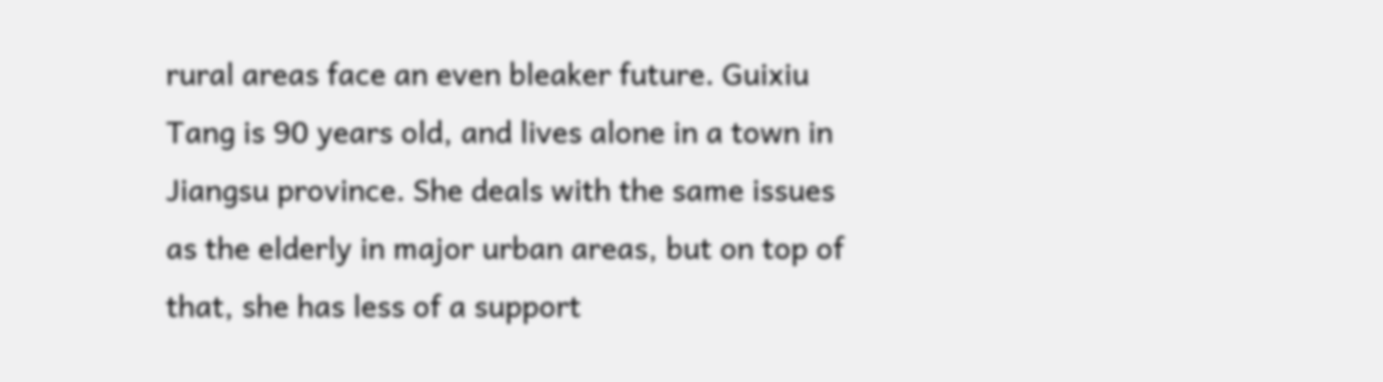rural areas face an even bleaker future. Guixiu Tang is 90 years old, and lives alone in a town in Jiangsu province. She deals with the same issues as the elderly in major urban areas, but on top of that, she has less of a support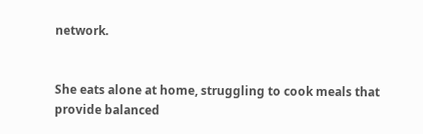network.


She eats alone at home, struggling to cook meals that provide balanced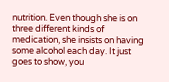nutrition. Even though she is on three different kinds of medication, she insists on having some alcohol each day. It just goes to show, you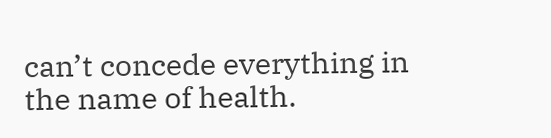can’t concede everything in the name of health.